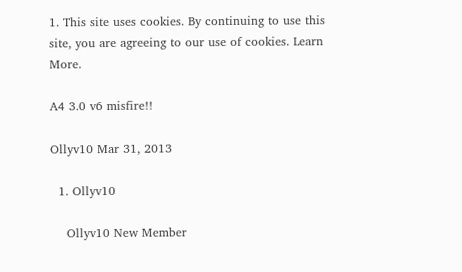1. This site uses cookies. By continuing to use this site, you are agreeing to our use of cookies. Learn More.

A4 3.0 v6 misfire!!

Ollyv10 Mar 31, 2013

  1. Ollyv10

    Ollyv10 New Member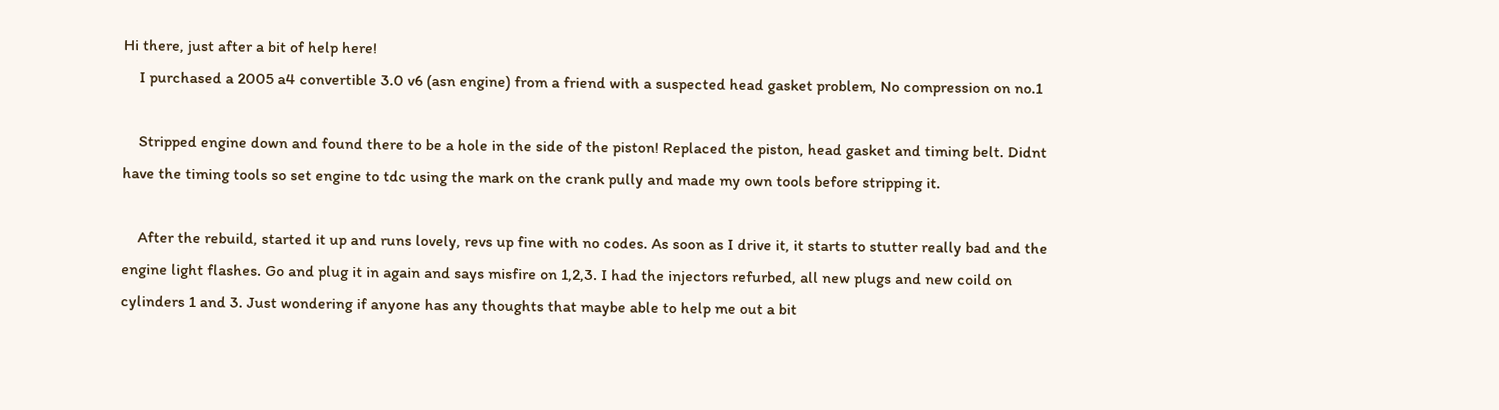Hi there, just after a bit of help here!
    I purchased a 2005 a4 convertible 3.0 v6 (asn engine) from a friend with a suspected head gasket problem, No compression on no.1

    Stripped engine down and found there to be a hole in the side of the piston! Replaced the piston, head gasket and timing belt. Didnt have the timing tools so set engine to tdc using the mark on the crank pully and made my own tools before stripping it.

    After the rebuild, started it up and runs lovely, revs up fine with no codes. As soon as I drive it, it starts to stutter really bad and the engine light flashes. Go and plug it in again and says misfire on 1,2,3. I had the injectors refurbed, all new plugs and new coild on cylinders 1 and 3. Just wondering if anyone has any thoughts that maybe able to help me out a bit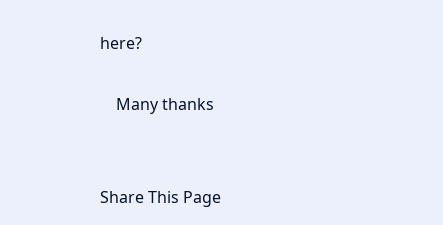here?

    Many thanks


Share This Page